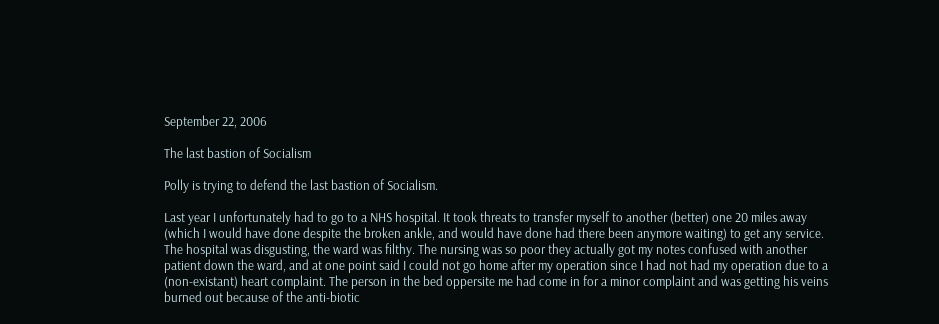September 22, 2006

The last bastion of Socialism

Polly is trying to defend the last bastion of Socialism.

Last year I unfortunately had to go to a NHS hospital. It took threats to transfer myself to another (better) one 20 miles away (which I would have done despite the broken ankle, and would have done had there been anymore waiting) to get any service. The hospital was disgusting, the ward was filthy. The nursing was so poor they actually got my notes confused with another patient down the ward, and at one point said I could not go home after my operation since I had not had my operation due to a (non-existant) heart complaint. The person in the bed oppersite me had come in for a minor complaint and was getting his veins burned out because of the anti-biotic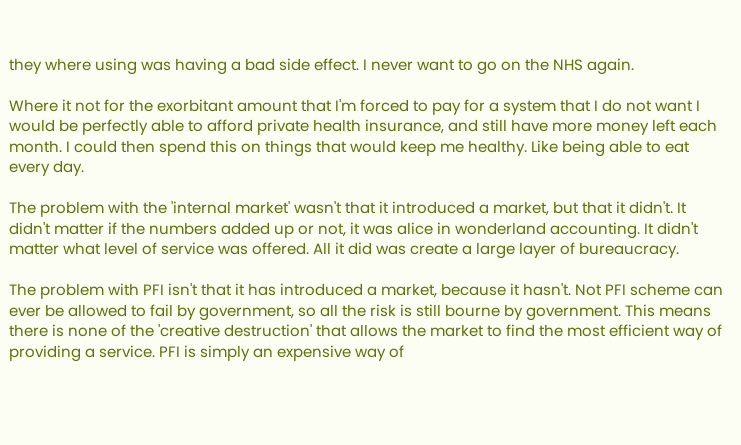they where using was having a bad side effect. I never want to go on the NHS again.

Where it not for the exorbitant amount that I'm forced to pay for a system that I do not want I would be perfectly able to afford private health insurance, and still have more money left each month. I could then spend this on things that would keep me healthy. Like being able to eat every day.

The problem with the 'internal market' wasn't that it introduced a market, but that it didn't. It didn't matter if the numbers added up or not, it was alice in wonderland accounting. It didn't matter what level of service was offered. All it did was create a large layer of bureaucracy.

The problem with PFI isn't that it has introduced a market, because it hasn't. Not PFI scheme can ever be allowed to fail by government, so all the risk is still bourne by government. This means there is none of the 'creative destruction' that allows the market to find the most efficient way of providing a service. PFI is simply an expensive way of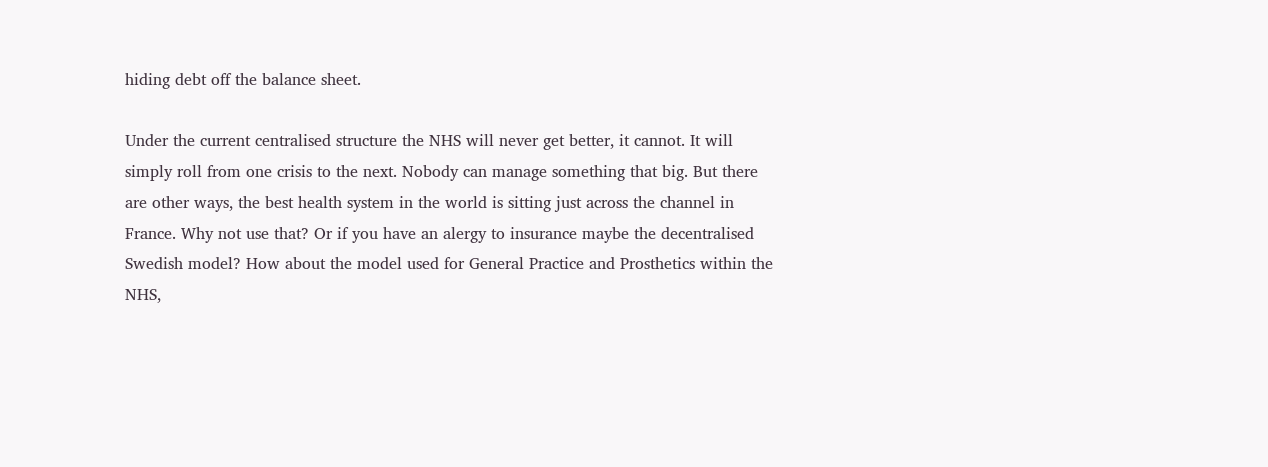hiding debt off the balance sheet.

Under the current centralised structure the NHS will never get better, it cannot. It will simply roll from one crisis to the next. Nobody can manage something that big. But there are other ways, the best health system in the world is sitting just across the channel in France. Why not use that? Or if you have an alergy to insurance maybe the decentralised Swedish model? How about the model used for General Practice and Prosthetics within the NHS,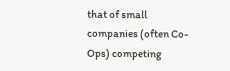that of small companies (often Co-Ops) competing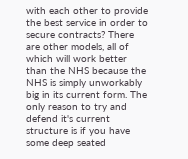with each other to provide the best service in order to secure contracts? There are other models, all of which will work better than the NHS because the NHS is simply unworkably big in its current form. The only reason to try and defend it's current structure is if you have some deep seated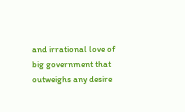and irrational love of big government that outweighs any desire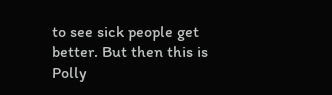to see sick people get better. But then this is Polly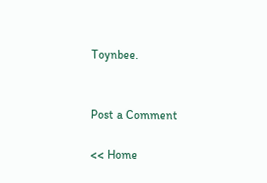Toynbee.


Post a Comment

<< Home